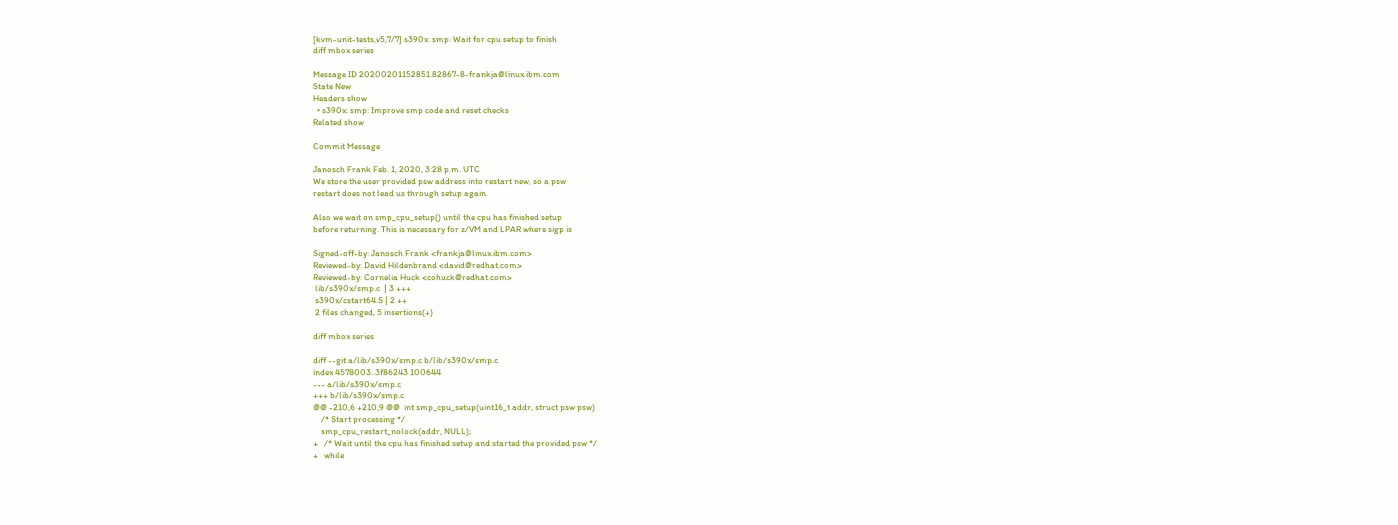[kvm-unit-tests,v5,7/7] s390x: smp: Wait for cpu setup to finish
diff mbox series

Message ID 20200201152851.82867-8-frankja@linux.ibm.com
State New
Headers show
  • s390x: smp: Improve smp code and reset checks
Related show

Commit Message

Janosch Frank Feb. 1, 2020, 3:28 p.m. UTC
We store the user provided psw address into restart new, so a psw
restart does not lead us through setup again.

Also we wait on smp_cpu_setup() until the cpu has finished setup
before returning. This is necessary for z/VM and LPAR where sigp is

Signed-off-by: Janosch Frank <frankja@linux.ibm.com>
Reviewed-by: David Hildenbrand <david@redhat.com>
Reviewed-by: Cornelia Huck <cohuck@redhat.com>
 lib/s390x/smp.c  | 3 +++
 s390x/cstart64.S | 2 ++
 2 files changed, 5 insertions(+)

diff mbox series

diff --git a/lib/s390x/smp.c b/lib/s390x/smp.c
index 4578003..3f86243 100644
--- a/lib/s390x/smp.c
+++ b/lib/s390x/smp.c
@@ -210,6 +210,9 @@  int smp_cpu_setup(uint16_t addr, struct psw psw)
    /* Start processing */
    smp_cpu_restart_nolock(addr, NULL);
+   /* Wait until the cpu has finished setup and started the provided psw */
+   while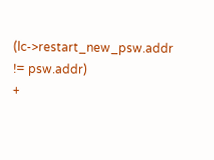(lc->restart_new_psw.addr != psw.addr)
+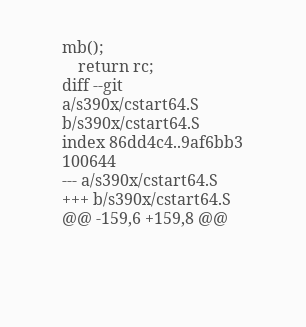mb();
    return rc;
diff --git a/s390x/cstart64.S b/s390x/cstart64.S
index 86dd4c4..9af6bb3 100644
--- a/s390x/cstart64.S
+++ b/s390x/cstart64.S
@@ -159,6 +159,8 @@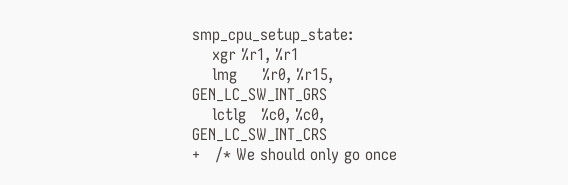smp_cpu_setup_state:
    xgr %r1, %r1
    lmg     %r0, %r15, GEN_LC_SW_INT_GRS
    lctlg   %c0, %c0, GEN_LC_SW_INT_CRS
+   /* We should only go once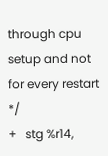through cpu setup and not for every restart */
+   stg %r14,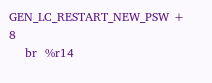GEN_LC_RESTART_NEW_PSW + 8
    br  %r14